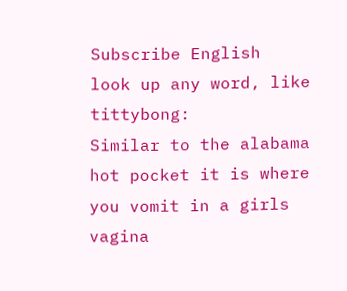Subscribe English
look up any word, like tittybong:
Similar to the alabama hot pocket it is where you vomit in a girls vagina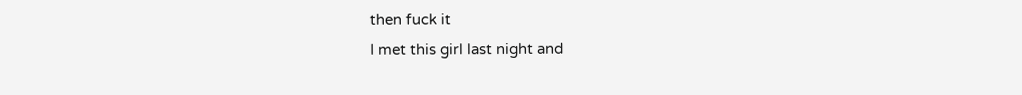then fuck it
I met this girl last night and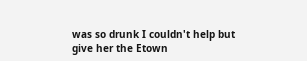was so drunk I couldn't help but give her the Etown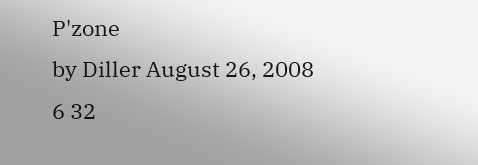P'zone
by Diller August 26, 2008
6 32